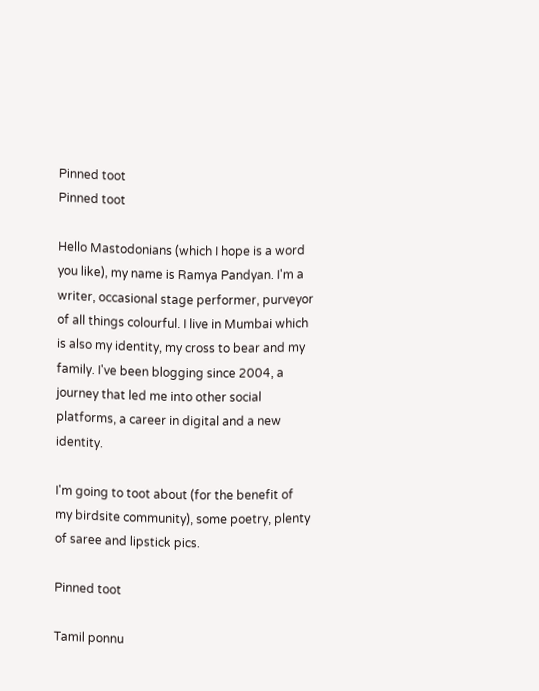Pinned toot
Pinned toot

Hello Mastodonians (which I hope is a word you like), my name is Ramya Pandyan. I'm a writer, occasional stage performer, purveyor of all things colourful. I live in Mumbai which is also my identity, my cross to bear and my family. I've been blogging since 2004, a journey that led me into other social platforms, a career in digital and a new identity.

I'm going to toot about (for the benefit of my birdsite community), some poetry, plenty of saree and lipstick pics.

Pinned toot

Tamil ponnu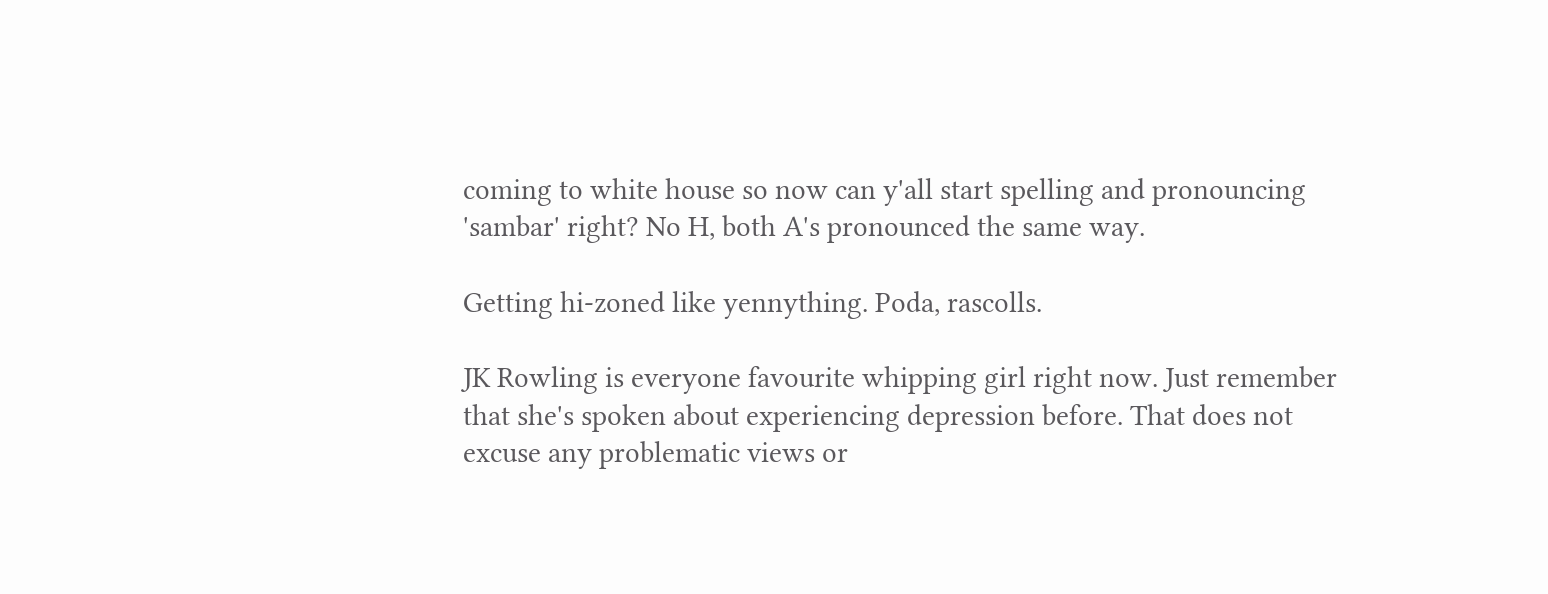coming to white house so now can y'all start spelling and pronouncing 'sambar' right? No H, both A's pronounced the same way.

Getting hi-zoned like yennything. Poda, rascolls.

JK Rowling is everyone favourite whipping girl right now. Just remember that she's spoken about experiencing depression before. That does not excuse any problematic views or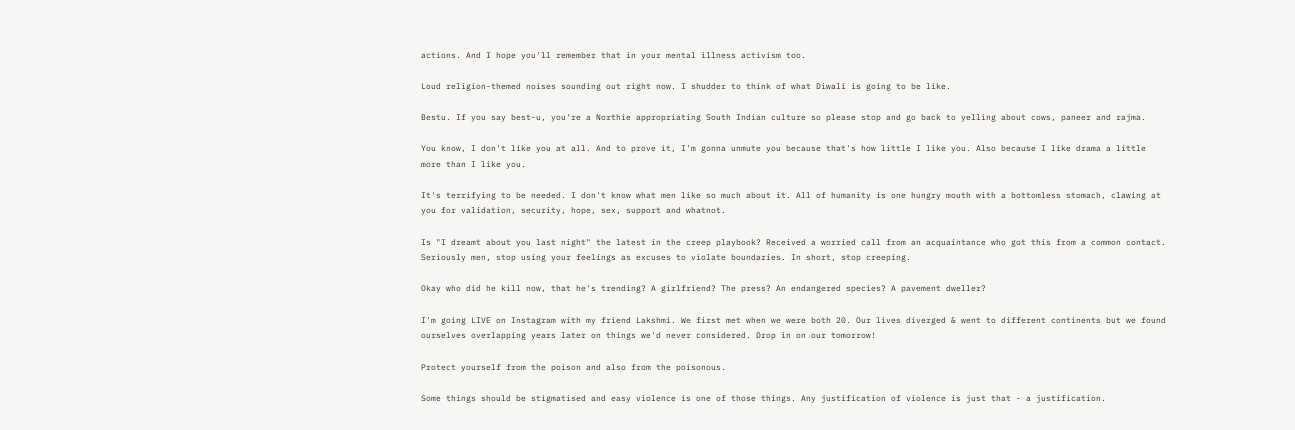actions. And I hope you'll remember that in your mental illness activism too.

Loud religion-themed noises sounding out right now. I shudder to think of what Diwali is going to be like.

Bestu. If you say best-u, you're a Northie appropriating South Indian culture so please stop and go back to yelling about cows, paneer and rajma.

You know, I don't like you at all. And to prove it, I'm gonna unmute you because that's how little I like you. Also because I like drama a little more than I like you.

It's terrifying to be needed. I don't know what men like so much about it. All of humanity is one hungry mouth with a bottomless stomach, clawing at you for validation, security, hope, sex, support and whatnot.

Is "I dreamt about you last night" the latest in the creep playbook? Received a worried call from an acquaintance who got this from a common contact. Seriously men, stop using your feelings as excuses to violate boundaries. In short, stop creeping.

Okay who did he kill now, that he's trending? A girlfriend? The press? An endangered species? A pavement dweller?

I'm going LIVE on Instagram with my friend Lakshmi. We first met when we were both 20. Our lives diverged & went to different continents but we found ourselves overlapping years later on things we'd never considered. Drop in on our tomorrow!

Protect yourself from the poison and also from the poisonous.

Some things should be stigmatised and easy violence is one of those things. Any justification of violence is just that - a justification.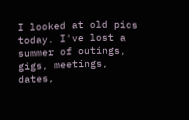I looked at old pics today. I've lost a summer of outings, gigs, meetings, dates,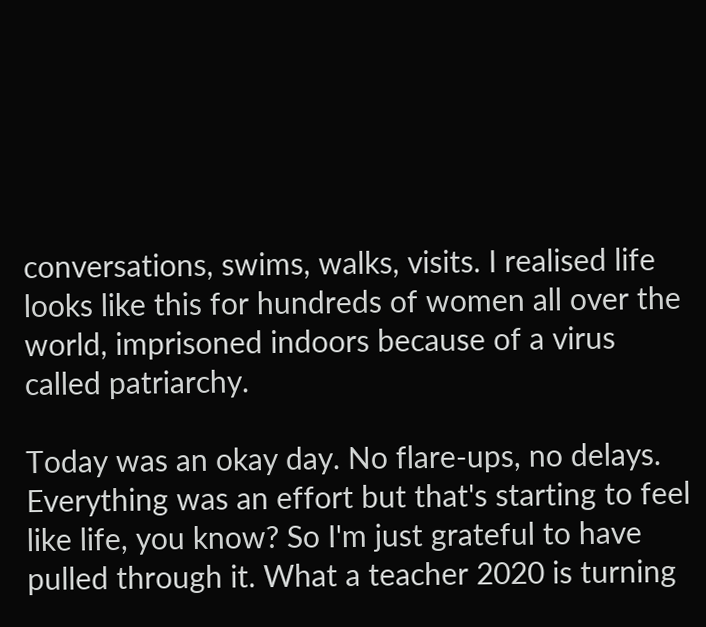conversations, swims, walks, visits. I realised life looks like this for hundreds of women all over the world, imprisoned indoors because of a virus called patriarchy.

Today was an okay day. No flare-ups, no delays. Everything was an effort but that's starting to feel like life, you know? So I'm just grateful to have pulled through it. What a teacher 2020 is turning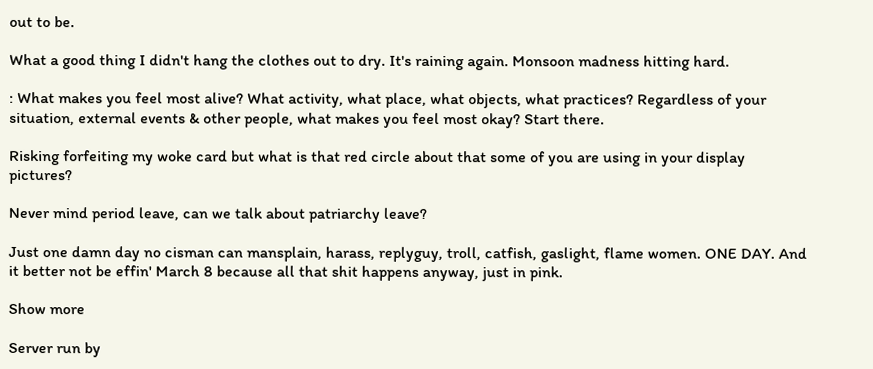out to be.

What a good thing I didn't hang the clothes out to dry. It's raining again. Monsoon madness hitting hard.

: What makes you feel most alive? What activity, what place, what objects, what practices? Regardless of your situation, external events & other people, what makes you feel most okay? Start there.

Risking forfeiting my woke card but what is that red circle about that some of you are using in your display pictures?

Never mind period leave, can we talk about patriarchy leave?

Just one damn day no cisman can mansplain, harass, replyguy, troll, catfish, gaslight, flame women. ONE DAY. And it better not be effin' March 8 because all that shit happens anyway, just in pink.

Show more

Server run by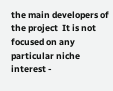the main developers of the project  It is not focused on any particular niche interest -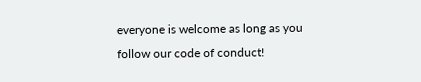everyone is welcome as long as you follow our code of conduct!